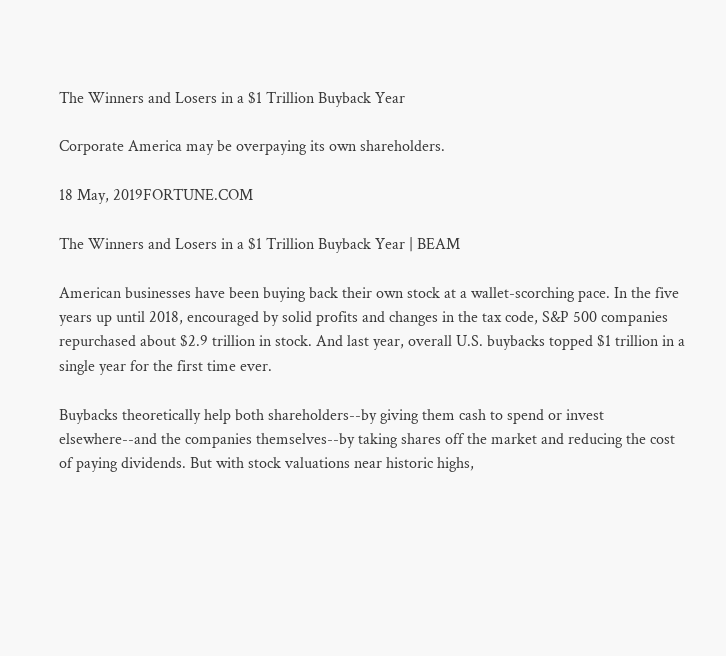The Winners and Losers in a $1 Trillion Buyback Year

Corporate America may be overpaying its own shareholders.

18 May, 2019FORTUNE.COM

The Winners and Losers in a $1 Trillion Buyback Year | BEAM

American businesses have been buying back their own stock at a wallet-scorching pace. In the five years up until 2018, encouraged by solid profits and changes in the tax code, S&P 500 companies repurchased about $2.9 trillion in stock. And last year, overall U.S. buybacks topped $1 trillion in a single year for the first time ever.

Buybacks theoretically help both shareholders--by giving them cash to spend or invest elsewhere--and the companies themselves--by taking shares off the market and reducing the cost of paying dividends. But with stock valuations near historic highs,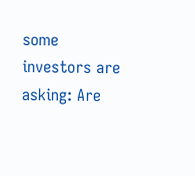some investors are asking: Are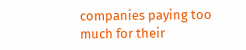companies paying too much for their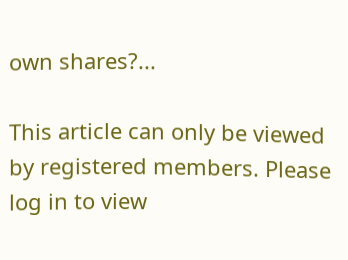own shares?...

This article can only be viewed by registered members. Please log in to view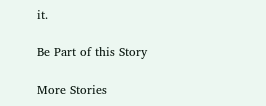it.

Be Part of this Story

More Stories